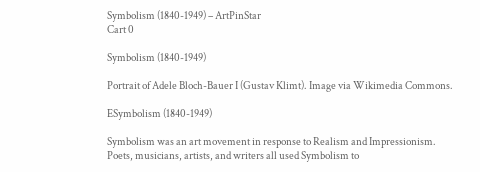Symbolism (1840-1949) – ArtPinStar
Cart 0

Symbolism (1840-1949)

Portrait of Adele Bloch-Bauer I (Gustav Klimt). Image via Wikimedia Commons.

ESymbolism (1840-1949)

Symbolism was an art movement in response to Realism and Impressionism. Poets, musicians, artists, and writers all used Symbolism to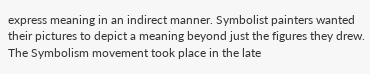express meaning in an indirect manner. Symbolist painters wanted their pictures to depict a meaning beyond just the figures they drew. The Symbolism movement took place in the late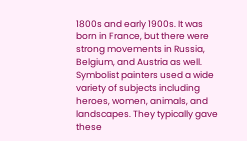1800s and early 1900s. It was born in France, but there were strong movements in Russia, Belgium, and Austria as well. Symbolist painters used a wide variety of subjects including heroes, women, animals, and landscapes. They typically gave these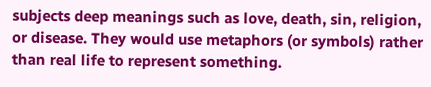subjects deep meanings such as love, death, sin, religion, or disease. They would use metaphors (or symbols) rather than real life to represent something.